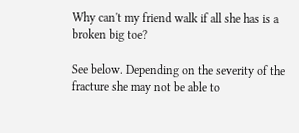Why can't my friend walk if all she has is a broken big toe?

See below. Depending on the severity of the fracture she may not be able to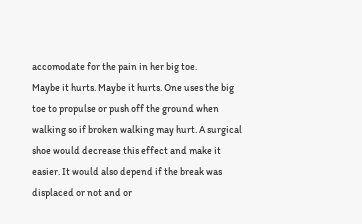accomodate for the pain in her big toe.
Maybe it hurts. Maybe it hurts. One uses the big toe to propulse or push off the ground when walking so if broken walking may hurt. A surgical shoe would decrease this effect and make it easier. It would also depend if the break was displaced or not and or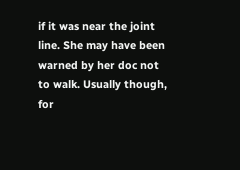if it was near the joint line. She may have been warned by her doc not to walk. Usually though, for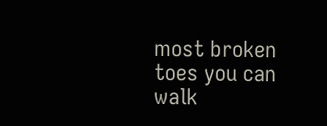most broken toes you can walk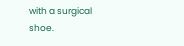with a surgical shoe.